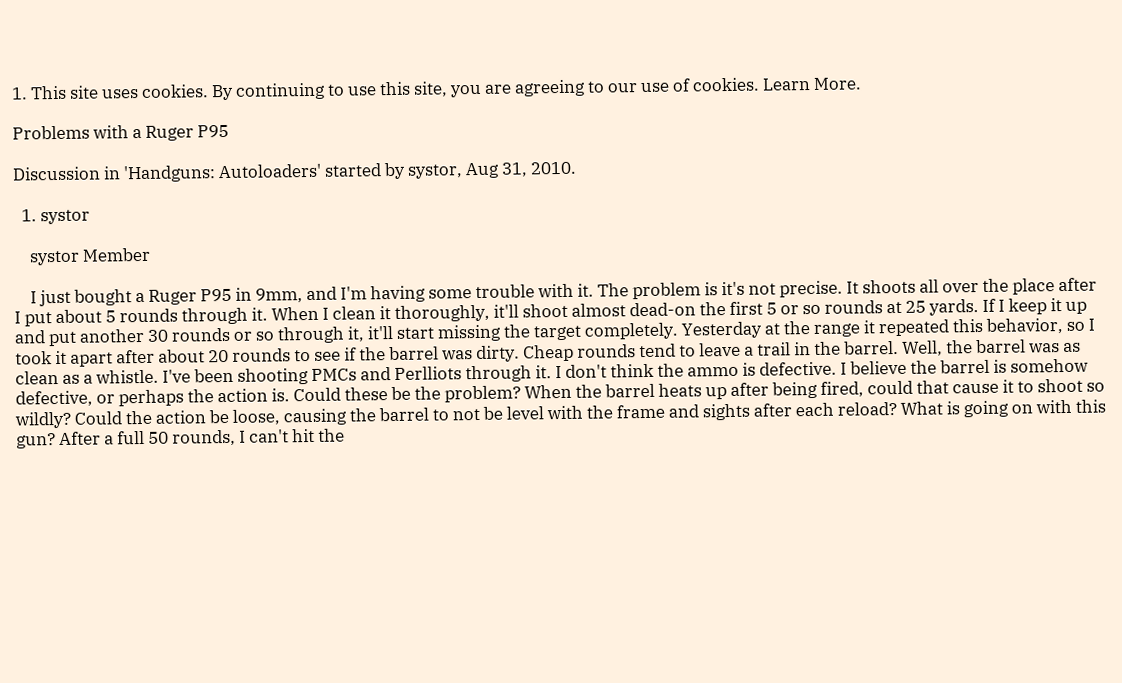1. This site uses cookies. By continuing to use this site, you are agreeing to our use of cookies. Learn More.

Problems with a Ruger P95

Discussion in 'Handguns: Autoloaders' started by systor, Aug 31, 2010.

  1. systor

    systor Member

    I just bought a Ruger P95 in 9mm, and I'm having some trouble with it. The problem is it's not precise. It shoots all over the place after I put about 5 rounds through it. When I clean it thoroughly, it'll shoot almost dead-on the first 5 or so rounds at 25 yards. If I keep it up and put another 30 rounds or so through it, it'll start missing the target completely. Yesterday at the range it repeated this behavior, so I took it apart after about 20 rounds to see if the barrel was dirty. Cheap rounds tend to leave a trail in the barrel. Well, the barrel was as clean as a whistle. I've been shooting PMCs and Perlliots through it. I don't think the ammo is defective. I believe the barrel is somehow defective, or perhaps the action is. Could these be the problem? When the barrel heats up after being fired, could that cause it to shoot so wildly? Could the action be loose, causing the barrel to not be level with the frame and sights after each reload? What is going on with this gun? After a full 50 rounds, I can't hit the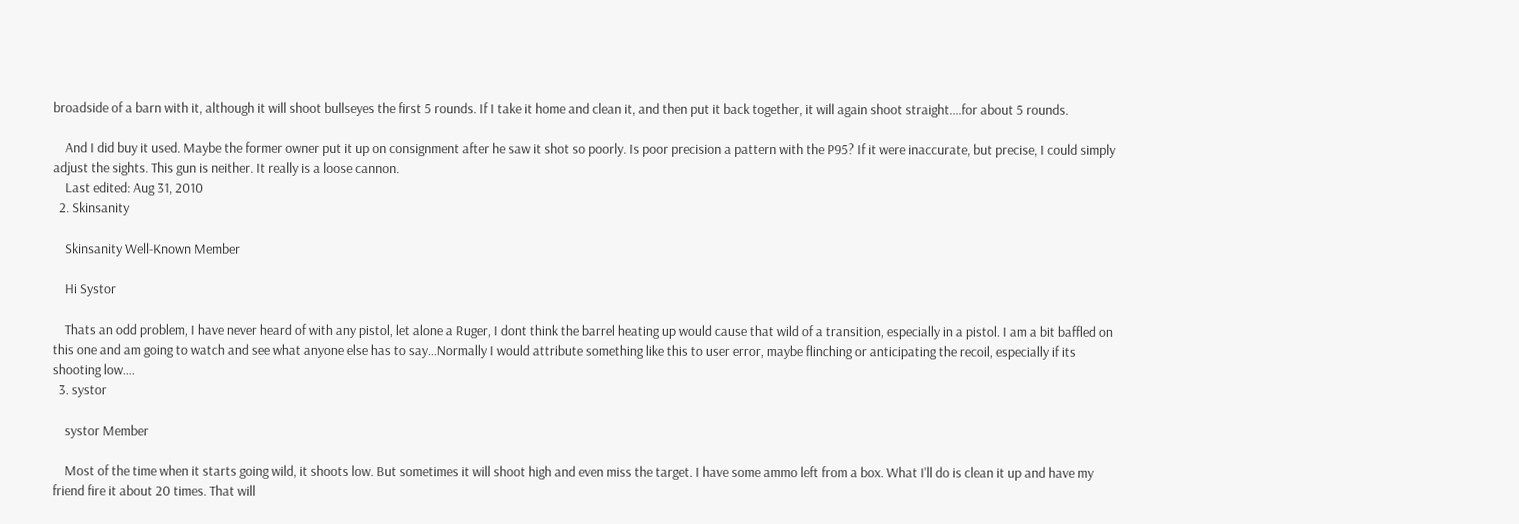broadside of a barn with it, although it will shoot bullseyes the first 5 rounds. If I take it home and clean it, and then put it back together, it will again shoot straight....for about 5 rounds.

    And I did buy it used. Maybe the former owner put it up on consignment after he saw it shot so poorly. Is poor precision a pattern with the P95? If it were inaccurate, but precise, I could simply adjust the sights. This gun is neither. It really is a loose cannon.
    Last edited: Aug 31, 2010
  2. Skinsanity

    Skinsanity Well-Known Member

    Hi Systor

    Thats an odd problem, I have never heard of with any pistol, let alone a Ruger, I dont think the barrel heating up would cause that wild of a transition, especially in a pistol. I am a bit baffled on this one and am going to watch and see what anyone else has to say...Normally I would attribute something like this to user error, maybe flinching or anticipating the recoil, especially if its shooting low....
  3. systor

    systor Member

    Most of the time when it starts going wild, it shoots low. But sometimes it will shoot high and even miss the target. I have some ammo left from a box. What I'll do is clean it up and have my friend fire it about 20 times. That will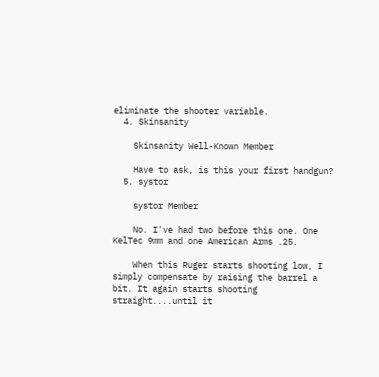eliminate the shooter variable.
  4. Skinsanity

    Skinsanity Well-Known Member

    Have to ask, is this your first handgun?
  5. systor

    systor Member

    No. I've had two before this one. One KelTec 9mm and one American Arms .25.

    When this Ruger starts shooting low, I simply compensate by raising the barrel a bit. It again starts shooting straight....until it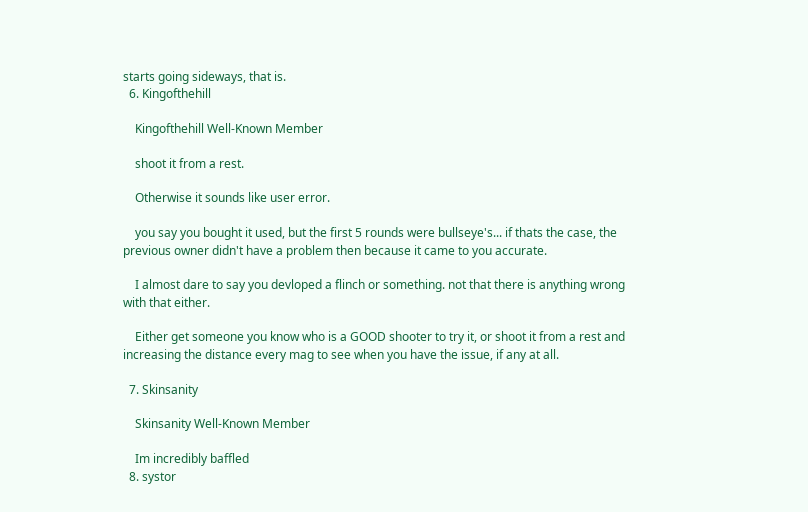starts going sideways, that is.
  6. Kingofthehill

    Kingofthehill Well-Known Member

    shoot it from a rest.

    Otherwise it sounds like user error.

    you say you bought it used, but the first 5 rounds were bullseye's... if thats the case, the previous owner didn't have a problem then because it came to you accurate.

    I almost dare to say you devloped a flinch or something. not that there is anything wrong with that either.

    Either get someone you know who is a GOOD shooter to try it, or shoot it from a rest and increasing the distance every mag to see when you have the issue, if any at all.

  7. Skinsanity

    Skinsanity Well-Known Member

    Im incredibly baffled
  8. systor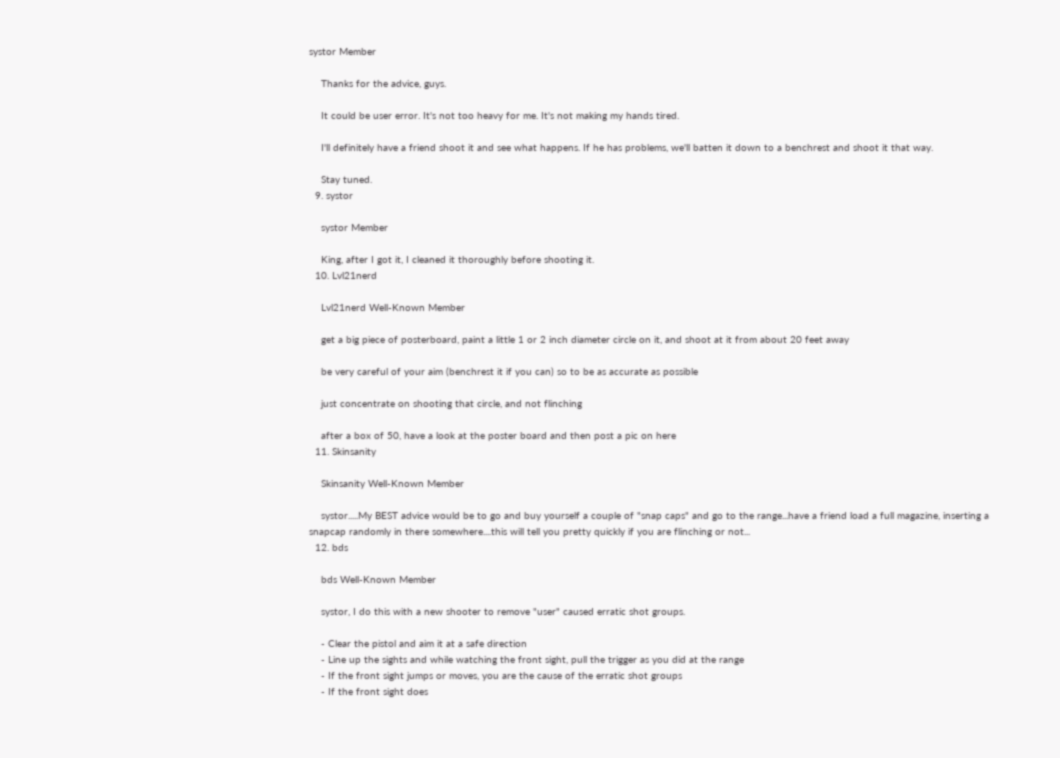systor Member

    Thanks for the advice, guys.

    It could be user error. It's not too heavy for me. It's not making my hands tired.

    I'll definitely have a friend shoot it and see what happens. If he has problems, we'll batten it down to a benchrest and shoot it that way.

    Stay tuned.
  9. systor

    systor Member

    King, after I got it, I cleaned it thoroughly before shooting it.
  10. Lvl21nerd

    Lvl21nerd Well-Known Member

    get a big piece of posterboard, paint a little 1 or 2 inch diameter circle on it, and shoot at it from about 20 feet away

    be very careful of your aim (benchrest it if you can) so to be as accurate as possible

    just concentrate on shooting that circle, and not flinching

    after a box of 50, have a look at the poster board and then post a pic on here
  11. Skinsanity

    Skinsanity Well-Known Member

    systor.....My BEST advice would be to go and buy yourself a couple of "snap caps" and go to the range...have a friend load a full magazine, inserting a snapcap randomly in there somewhere....this will tell you pretty quickly if you are flinching or not...
  12. bds

    bds Well-Known Member

    systor, I do this with a new shooter to remove "user" caused erratic shot groups.

    - Clear the pistol and aim it at a safe direction
    - Line up the sights and while watching the front sight, pull the trigger as you did at the range
    - If the front sight jumps or moves, you are the cause of the erratic shot groups
    - If the front sight does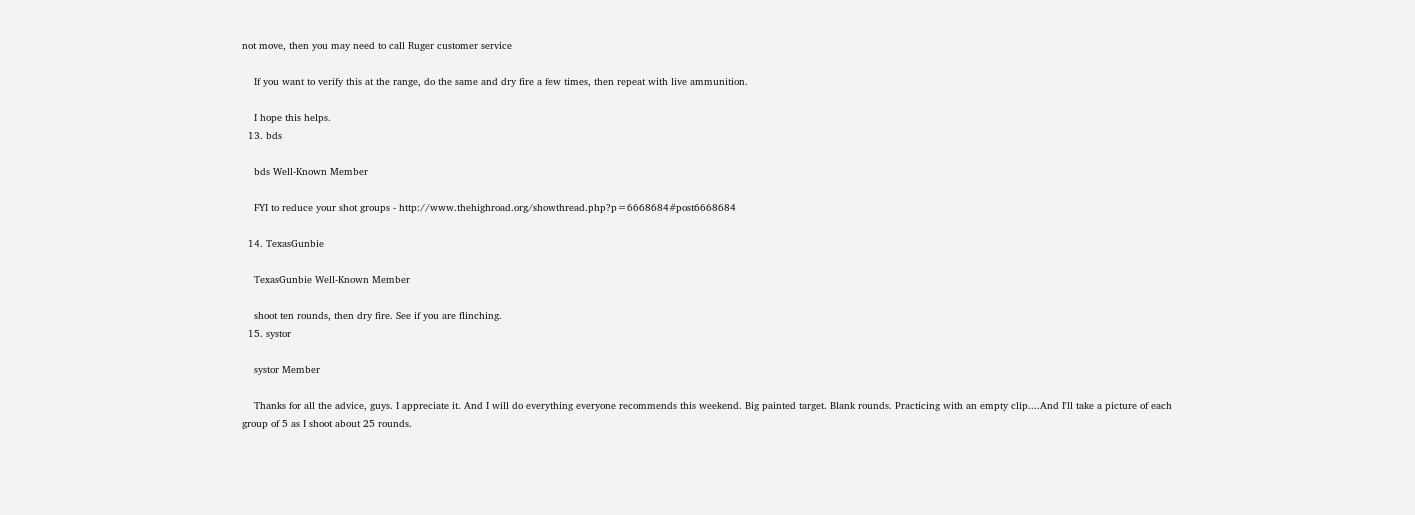not move, then you may need to call Ruger customer service

    If you want to verify this at the range, do the same and dry fire a few times, then repeat with live ammunition.

    I hope this helps.
  13. bds

    bds Well-Known Member

    FYI to reduce your shot groups - http://www.thehighroad.org/showthread.php?p=6668684#post6668684

  14. TexasGunbie

    TexasGunbie Well-Known Member

    shoot ten rounds, then dry fire. See if you are flinching.
  15. systor

    systor Member

    Thanks for all the advice, guys. I appreciate it. And I will do everything everyone recommends this weekend. Big painted target. Blank rounds. Practicing with an empty clip....And I'll take a picture of each group of 5 as I shoot about 25 rounds.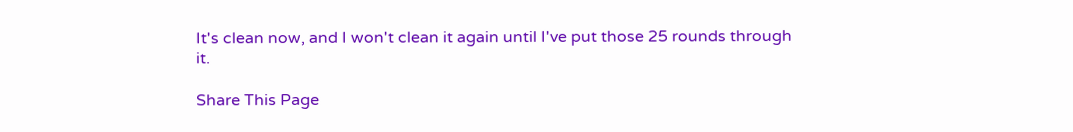It's clean now, and I won't clean it again until I've put those 25 rounds through it.

Share This Page